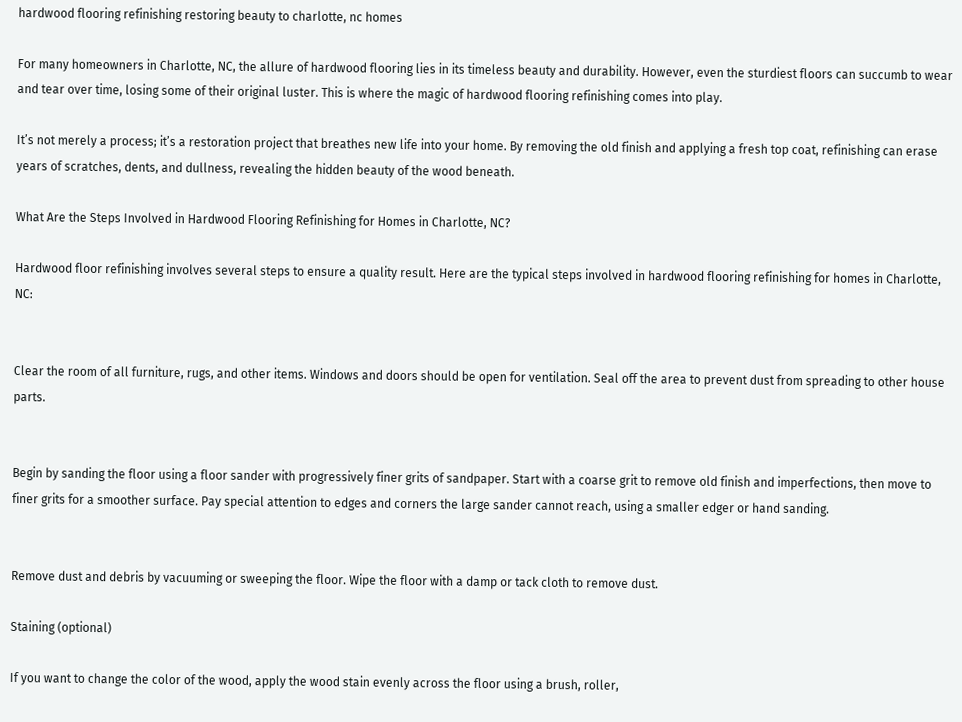hardwood flooring refinishing restoring beauty to charlotte, nc homes

For many homeowners in Charlotte, NC, the allure of hardwood flooring lies in its timeless beauty and durability. However, even the sturdiest floors can succumb to wear and tear over time, losing some of their original luster. This is where the magic of hardwood flooring refinishing comes into play.

It’s not merely a process; it’s a restoration project that breathes new life into your home. By removing the old finish and applying a fresh top coat, refinishing can erase years of scratches, dents, and dullness, revealing the hidden beauty of the wood beneath.

What Are the Steps Involved in Hardwood Flooring Refinishing for Homes in Charlotte, NC?

Hardwood floor refinishing involves several steps to ensure a quality result. Here are the typical steps involved in hardwood flooring refinishing for homes in Charlotte, NC:


Clear the room of all furniture, rugs, and other items. Windows and doors should be open for ventilation. Seal off the area to prevent dust from spreading to other house parts.


Begin by sanding the floor using a floor sander with progressively finer grits of sandpaper. Start with a coarse grit to remove old finish and imperfections, then move to finer grits for a smoother surface. Pay special attention to edges and corners the large sander cannot reach, using a smaller edger or hand sanding.


Remove dust and debris by vacuuming or sweeping the floor. Wipe the floor with a damp or tack cloth to remove dust.

Staining (optional)

If you want to change the color of the wood, apply the wood stain evenly across the floor using a brush, roller,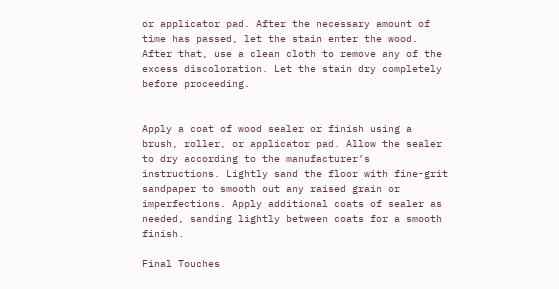or applicator pad. After the necessary amount of time has passed, let the stain enter the wood. After that, use a clean cloth to remove any of the excess discoloration. Let the stain dry completely before proceeding.


Apply a coat of wood sealer or finish using a brush, roller, or applicator pad. Allow the sealer to dry according to the manufacturer’s instructions. Lightly sand the floor with fine-grit sandpaper to smooth out any raised grain or imperfections. Apply additional coats of sealer as needed, sanding lightly between coats for a smooth finish.

Final Touches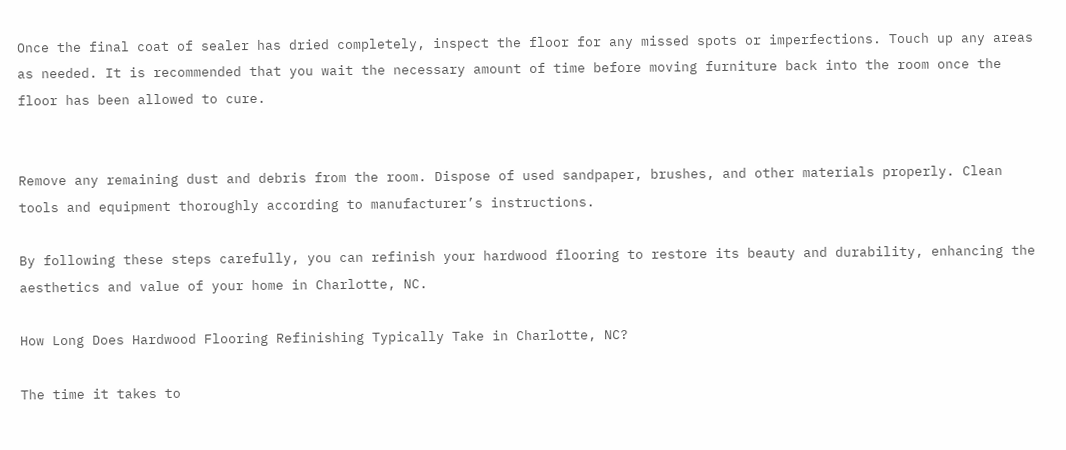Once the final coat of sealer has dried completely, inspect the floor for any missed spots or imperfections. Touch up any areas as needed. It is recommended that you wait the necessary amount of time before moving furniture back into the room once the floor has been allowed to cure.


Remove any remaining dust and debris from the room. Dispose of used sandpaper, brushes, and other materials properly. Clean tools and equipment thoroughly according to manufacturer’s instructions.

By following these steps carefully, you can refinish your hardwood flooring to restore its beauty and durability, enhancing the aesthetics and value of your home in Charlotte, NC.

How Long Does Hardwood Flooring Refinishing Typically Take in Charlotte, NC?

The time it takes to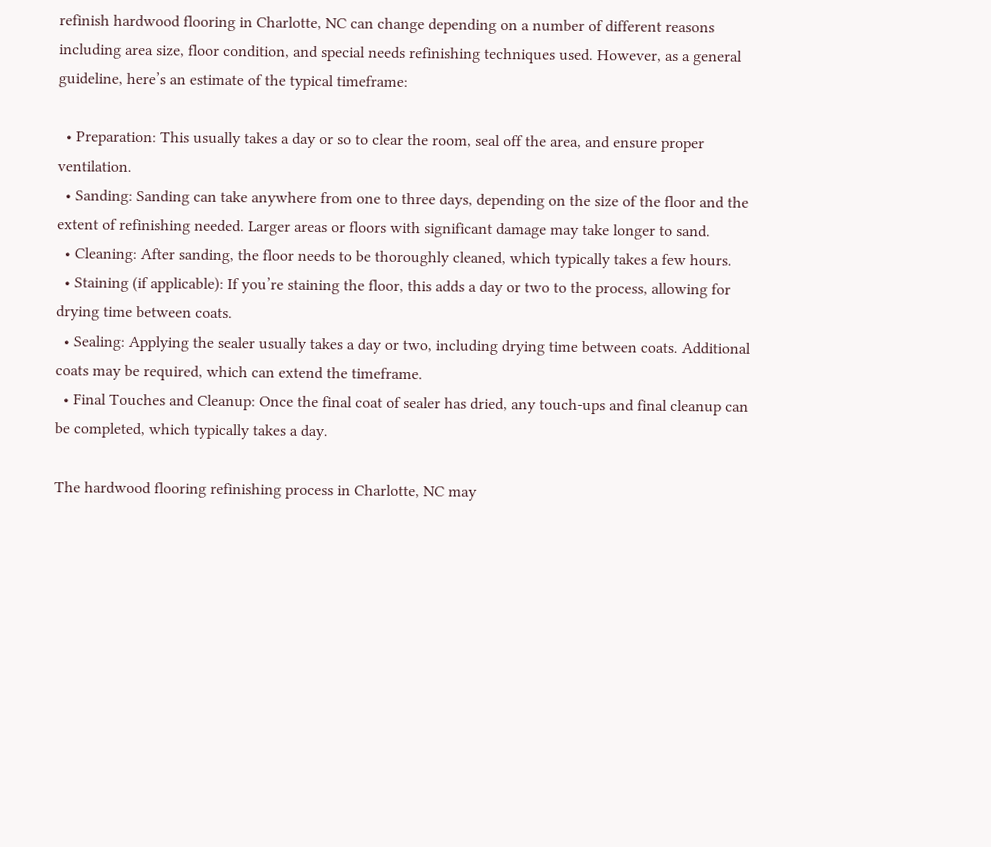refinish hardwood flooring in Charlotte, NC can change depending on a number of different reasons including area size, floor condition, and special needs refinishing techniques used. However, as a general guideline, here’s an estimate of the typical timeframe:

  • Preparation: This usually takes a day or so to clear the room, seal off the area, and ensure proper ventilation.
  • Sanding: Sanding can take anywhere from one to three days, depending on the size of the floor and the extent of refinishing needed. Larger areas or floors with significant damage may take longer to sand.
  • Cleaning: After sanding, the floor needs to be thoroughly cleaned, which typically takes a few hours.
  • Staining (if applicable): If you’re staining the floor, this adds a day or two to the process, allowing for drying time between coats.
  • Sealing: Applying the sealer usually takes a day or two, including drying time between coats. Additional coats may be required, which can extend the timeframe.
  • Final Touches and Cleanup: Once the final coat of sealer has dried, any touch-ups and final cleanup can be completed, which typically takes a day.

The hardwood flooring refinishing process in Charlotte, NC may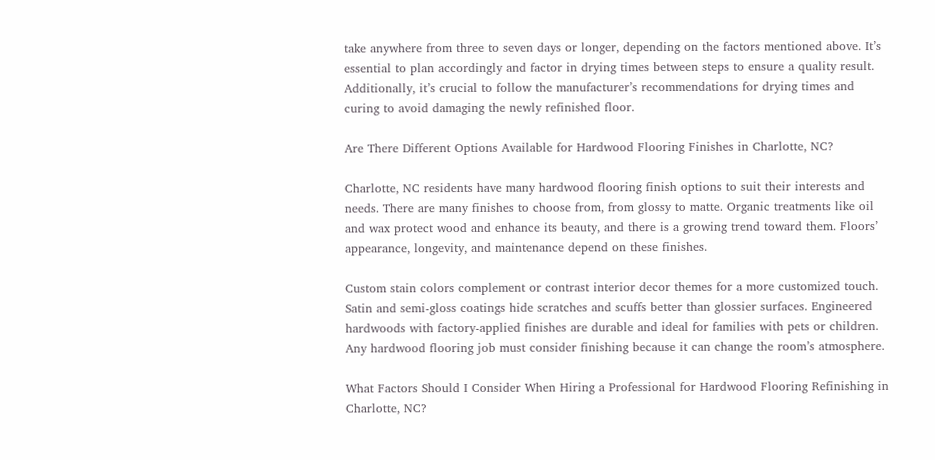take anywhere from three to seven days or longer, depending on the factors mentioned above. It’s essential to plan accordingly and factor in drying times between steps to ensure a quality result. Additionally, it’s crucial to follow the manufacturer’s recommendations for drying times and curing to avoid damaging the newly refinished floor.

Are There Different Options Available for Hardwood Flooring Finishes in Charlotte, NC?

Charlotte, NC residents have many hardwood flooring finish options to suit their interests and needs. There are many finishes to choose from, from glossy to matte. Organic treatments like oil and wax protect wood and enhance its beauty, and there is a growing trend toward them. Floors’ appearance, longevity, and maintenance depend on these finishes.

Custom stain colors complement or contrast interior decor themes for a more customized touch. Satin and semi-gloss coatings hide scratches and scuffs better than glossier surfaces. Engineered hardwoods with factory-applied finishes are durable and ideal for families with pets or children. Any hardwood flooring job must consider finishing because it can change the room’s atmosphere.

What Factors Should I Consider When Hiring a Professional for Hardwood Flooring Refinishing in Charlotte, NC?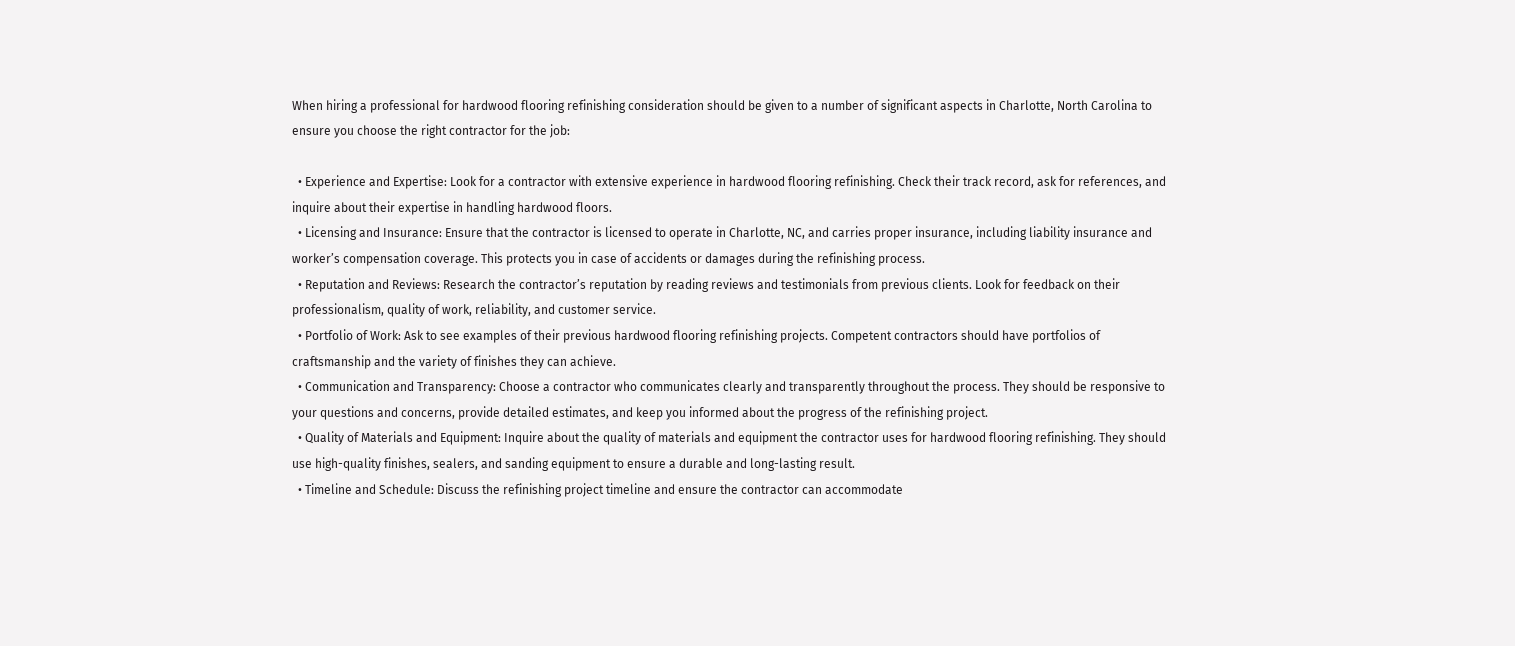When hiring a professional for hardwood flooring refinishing consideration should be given to a number of significant aspects in Charlotte, North Carolina to ensure you choose the right contractor for the job:

  • Experience and Expertise: Look for a contractor with extensive experience in hardwood flooring refinishing. Check their track record, ask for references, and inquire about their expertise in handling hardwood floors.
  • Licensing and Insurance: Ensure that the contractor is licensed to operate in Charlotte, NC, and carries proper insurance, including liability insurance and worker’s compensation coverage. This protects you in case of accidents or damages during the refinishing process.
  • Reputation and Reviews: Research the contractor’s reputation by reading reviews and testimonials from previous clients. Look for feedback on their professionalism, quality of work, reliability, and customer service.
  • Portfolio of Work: Ask to see examples of their previous hardwood flooring refinishing projects. Competent contractors should have portfolios of craftsmanship and the variety of finishes they can achieve.
  • Communication and Transparency: Choose a contractor who communicates clearly and transparently throughout the process. They should be responsive to your questions and concerns, provide detailed estimates, and keep you informed about the progress of the refinishing project.
  • Quality of Materials and Equipment: Inquire about the quality of materials and equipment the contractor uses for hardwood flooring refinishing. They should use high-quality finishes, sealers, and sanding equipment to ensure a durable and long-lasting result.
  • Timeline and Schedule: Discuss the refinishing project timeline and ensure the contractor can accommodate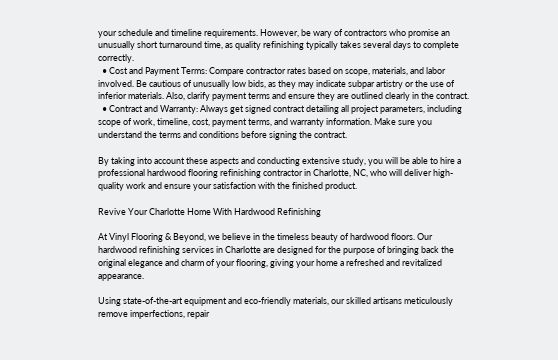your schedule and timeline requirements. However, be wary of contractors who promise an unusually short turnaround time, as quality refinishing typically takes several days to complete correctly.
  • Cost and Payment Terms: Compare contractor rates based on scope, materials, and labor involved. Be cautious of unusually low bids, as they may indicate subpar artistry or the use of inferior materials. Also, clarify payment terms and ensure they are outlined clearly in the contract.
  • Contract and Warranty: Always get signed contract detailing all project parameters, including scope of work, timeline, cost, payment terms, and warranty information. Make sure you understand the terms and conditions before signing the contract.

By taking into account these aspects and conducting extensive study, you will be able to hire a professional hardwood flooring refinishing contractor in Charlotte, NC, who will deliver high-quality work and ensure your satisfaction with the finished product.

Revive Your Charlotte Home With Hardwood Refinishing

At Vinyl Flooring & Beyond, we believe in the timeless beauty of hardwood floors. Our hardwood refinishing services in Charlotte are designed for the purpose of bringing back the original elegance and charm of your flooring, giving your home a refreshed and revitalized appearance.

Using state-of-the-art equipment and eco-friendly materials, our skilled artisans meticulously remove imperfections, repair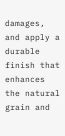damages, and apply a durable finish that enhances the natural grain and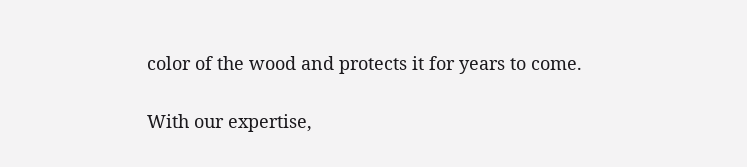color of the wood and protects it for years to come.

With our expertise,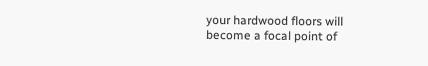your hardwood floors will become a focal point of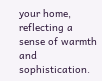your home, reflecting a sense of warmth and sophistication.